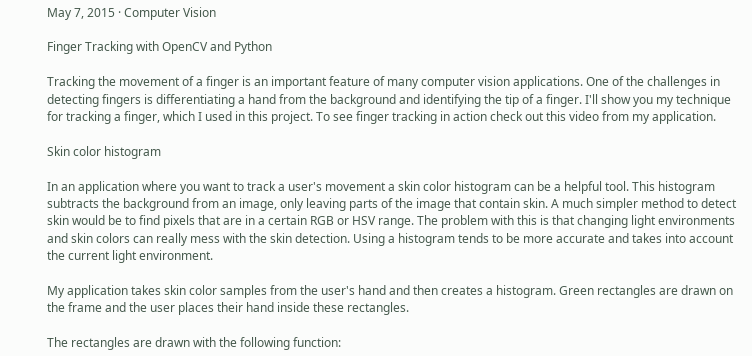May 7, 2015 · Computer Vision

Finger Tracking with OpenCV and Python

Tracking the movement of a finger is an important feature of many computer vision applications. One of the challenges in detecting fingers is differentiating a hand from the background and identifying the tip of a finger. I'll show you my technique for tracking a finger, which I used in this project. To see finger tracking in action check out this video from my application.

Skin color histogram

In an application where you want to track a user's movement a skin color histogram can be a helpful tool. This histogram subtracts the background from an image, only leaving parts of the image that contain skin. A much simpler method to detect skin would be to find pixels that are in a certain RGB or HSV range. The problem with this is that changing light environments and skin colors can really mess with the skin detection. Using a histogram tends to be more accurate and takes into account the current light environment.

My application takes skin color samples from the user's hand and then creates a histogram. Green rectangles are drawn on the frame and the user places their hand inside these rectangles.

The rectangles are drawn with the following function: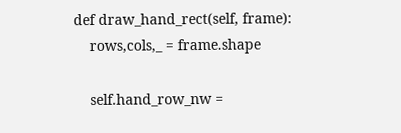def draw_hand_rect(self, frame):
    rows,cols,_ = frame.shape

    self.hand_row_nw =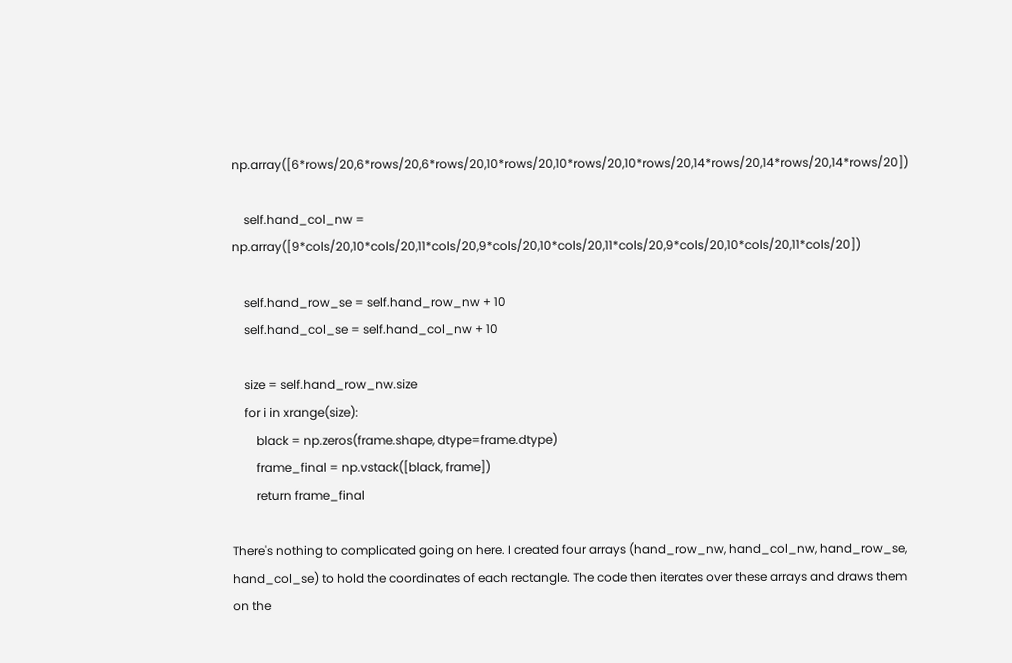np.array([6*rows/20,6*rows/20,6*rows/20,10*rows/20,10*rows/20,10*rows/20,14*rows/20,14*rows/20,14*rows/20])

    self.hand_col_nw = np.array([9*cols/20,10*cols/20,11*cols/20,9*cols/20,10*cols/20,11*cols/20,9*cols/20,10*cols/20,11*cols/20])

    self.hand_row_se = self.hand_row_nw + 10
    self.hand_col_se = self.hand_col_nw + 10

    size = self.hand_row_nw.size
    for i in xrange(size):
        black = np.zeros(frame.shape, dtype=frame.dtype)
        frame_final = np.vstack([black, frame])
        return frame_final

There's nothing to complicated going on here. I created four arrays (hand_row_nw, hand_col_nw, hand_row_se, hand_col_se) to hold the coordinates of each rectangle. The code then iterates over these arrays and draws them on the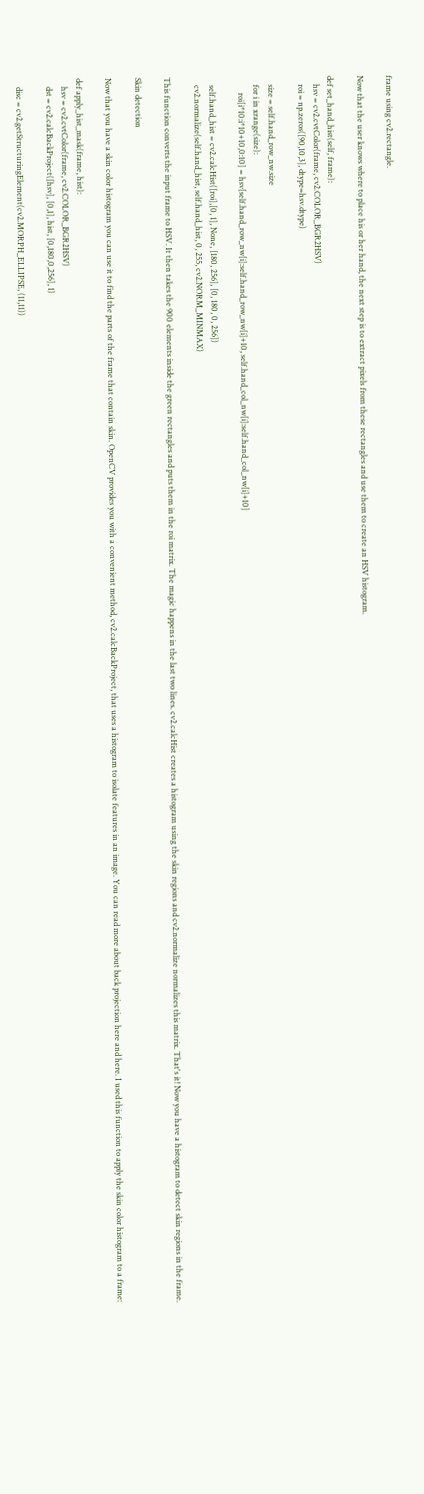frame using cv2.rectangle.

Now that the user knows where to place his or her hand, the next step is to extract pixels from these rectangles and use them to create an HSV histogram.

def set_hand_hist(self, frame):
    hsv = cv2.cvtColor(frame, cv2.COLOR_BGR2HSV)
    roi = np.zeros([90,10,3], dtype=hsv.dtype)

    size = self.hand_row_nw.size
    for i in xrange(size):
        roi[i*10:i*10+10,0:10] = hsv[self.hand_row_nw[i]:self.hand_row_nw[i]+10, self.hand_col_nw[i]:self.hand_col_nw[i]+10]

    self.hand_hist = cv2.calcHist([roi],[0, 1], None, [180, 256], [0, 180, 0, 256])
    cv2.normalize(self.hand_hist, self.hand_hist, 0, 255, cv2.NORM_MINMAX)

This function converts the input frame to HSV. It then takes the 900 elements inside the green rectangles and puts them in the roi matrix. The magic happens in the last two lines. cv2.calcHist creates a histogram using the skin regions and cv2.normalize normalizes this matrix. That's it! Now you have a histogram to detect skin regions in the frame.

Skin detection

Now that you have a skin color histogram you can use it to find the parts of the frame that contain skin. OpenCV provides you with a convenient method, cv2.calcBackProject, that uses a histogram to isolate features in an image. You can read more about back projection here and here. I used this function to apply the skin color histogram to a frame:

def apply_hist_mask(frame, hist):
    hsv = cv2.cvtColor(frame, cv2.COLOR_BGR2HSV)
    dst = cv2.calcBackProject([hsv], [0,1], hist, [0,180,0,256], 1)

    disc = cv2.getStructuringElement(cv2.MORPH_ELLIPSE, (11,11))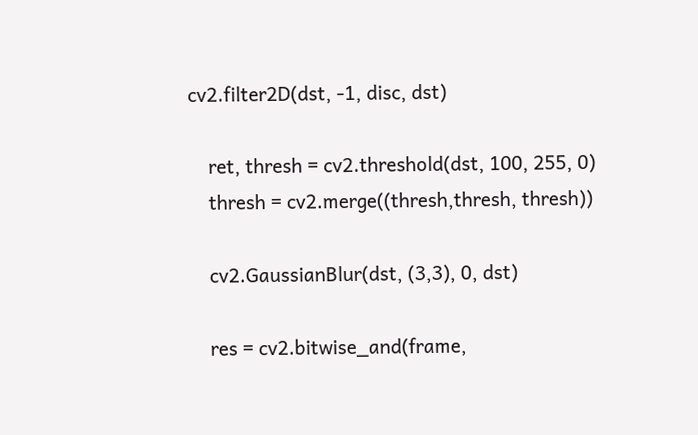cv2.filter2D(dst, -1, disc, dst)

    ret, thresh = cv2.threshold(dst, 100, 255, 0)
    thresh = cv2.merge((thresh,thresh, thresh))

    cv2.GaussianBlur(dst, (3,3), 0, dst)

    res = cv2.bitwise_and(frame,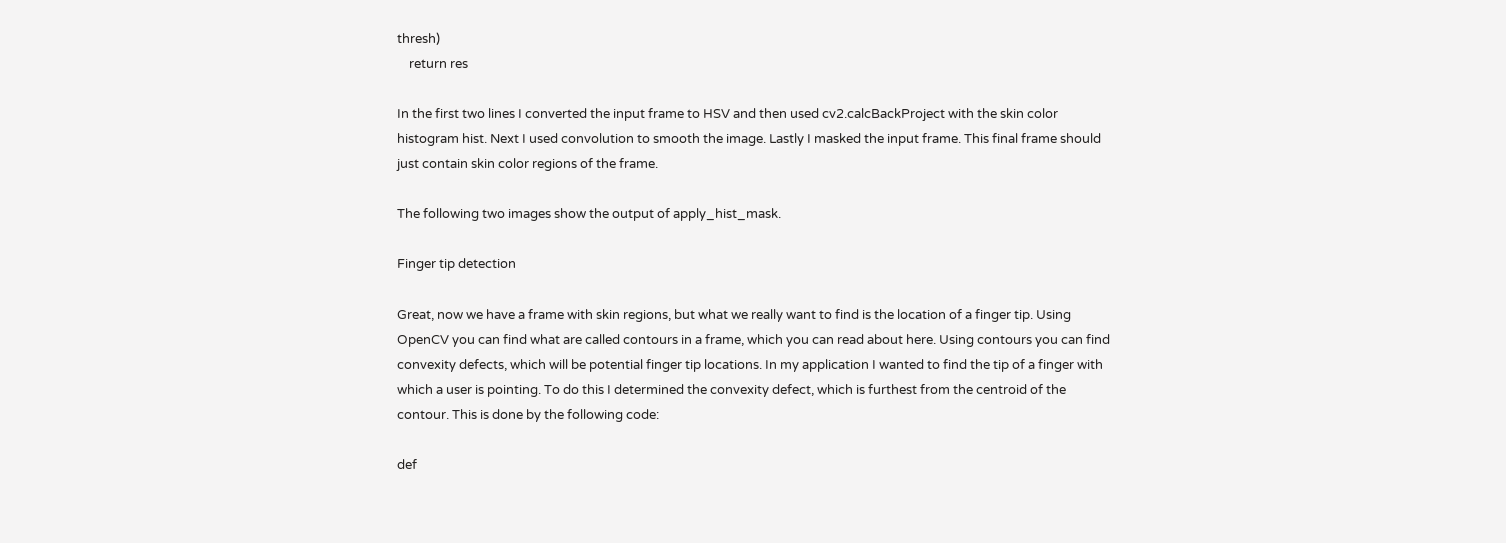thresh)
    return res

In the first two lines I converted the input frame to HSV and then used cv2.calcBackProject with the skin color histogram hist. Next I used convolution to smooth the image. Lastly I masked the input frame. This final frame should just contain skin color regions of the frame.

The following two images show the output of apply_hist_mask.

Finger tip detection

Great, now we have a frame with skin regions, but what we really want to find is the location of a finger tip. Using OpenCV you can find what are called contours in a frame, which you can read about here. Using contours you can find convexity defects, which will be potential finger tip locations. In my application I wanted to find the tip of a finger with which a user is pointing. To do this I determined the convexity defect, which is furthest from the centroid of the contour. This is done by the following code:

def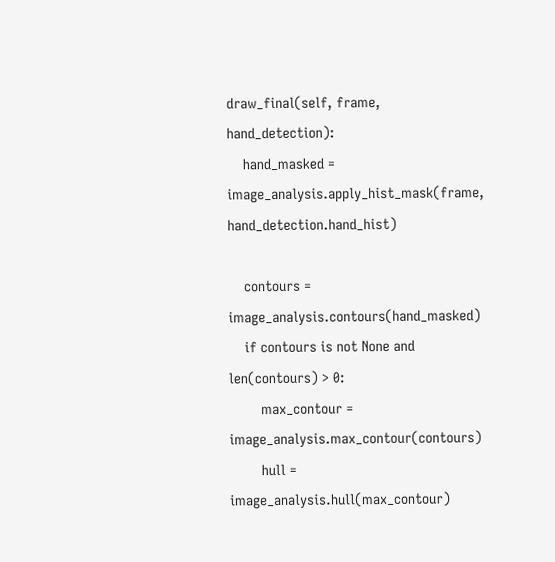draw_final(self, frame, hand_detection):
    hand_masked = image_analysis.apply_hist_mask(frame, hand_detection.hand_hist)

    contours = image_analysis.contours(hand_masked)
    if contours is not None and len(contours) > 0:
        max_contour = image_analysis.max_contour(contours)
        hull = image_analysis.hull(max_contour)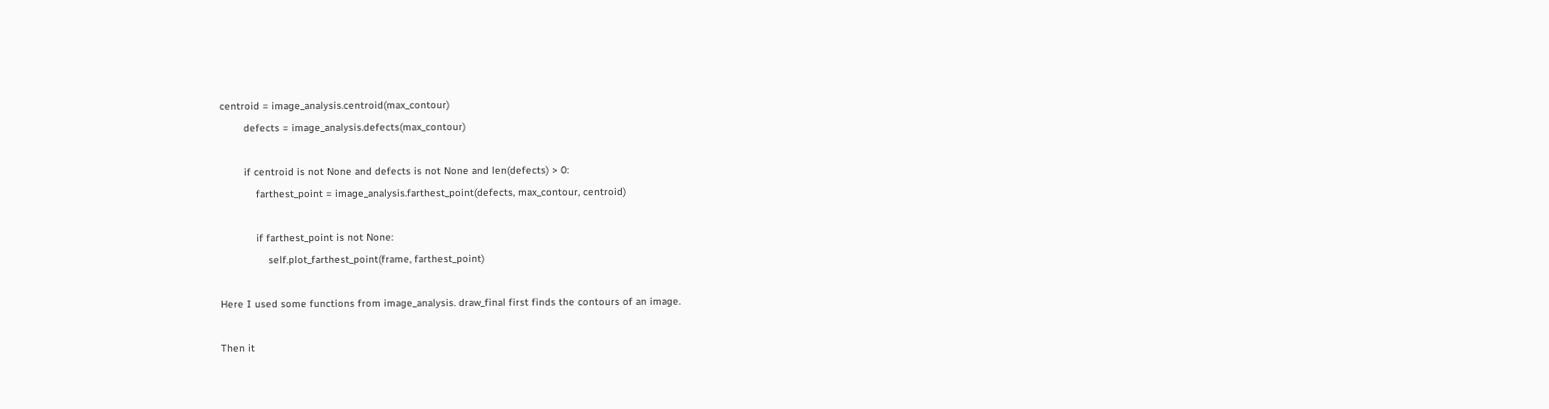centroid = image_analysis.centroid(max_contour)
        defects = image_analysis.defects(max_contour)

        if centroid is not None and defects is not None and len(defects) > 0:
            farthest_point = image_analysis.farthest_point(defects, max_contour, centroid)

            if farthest_point is not None:
                self.plot_farthest_point(frame, farthest_point)

Here I used some functions from image_analysis. draw_final first finds the contours of an image.

Then it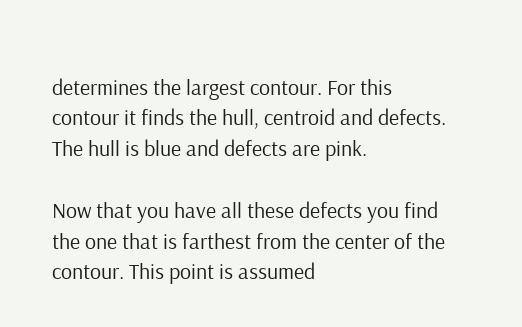determines the largest contour. For this contour it finds the hull, centroid and defects. The hull is blue and defects are pink.

Now that you have all these defects you find the one that is farthest from the center of the contour. This point is assumed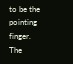to be the pointing finger. The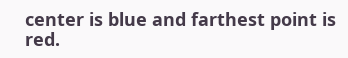center is blue and farthest point is red.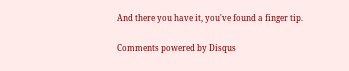And there you have it, you've found a finger tip.

Comments powered by Disqus